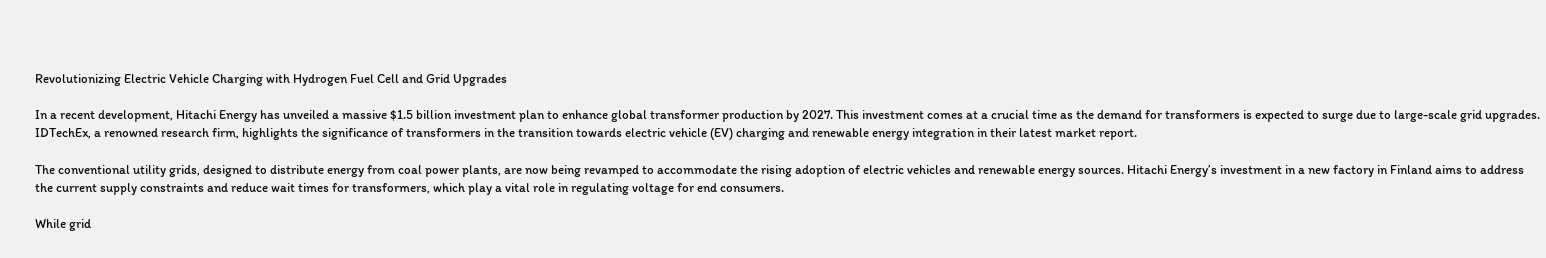Revolutionizing Electric Vehicle Charging with Hydrogen Fuel Cell and Grid Upgrades

In a recent development, Hitachi Energy has unveiled a massive $1.5 billion investment plan to enhance global transformer production by 2027. This investment comes at a crucial time as the demand for transformers is expected to surge due to large-scale grid upgrades. IDTechEx, a renowned research firm, highlights the significance of transformers in the transition towards electric vehicle (EV) charging and renewable energy integration in their latest market report.

The conventional utility grids, designed to distribute energy from coal power plants, are now being revamped to accommodate the rising adoption of electric vehicles and renewable energy sources. Hitachi Energy’s investment in a new factory in Finland aims to address the current supply constraints and reduce wait times for transformers, which play a vital role in regulating voltage for end consumers.

While grid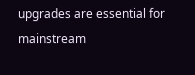upgrades are essential for mainstream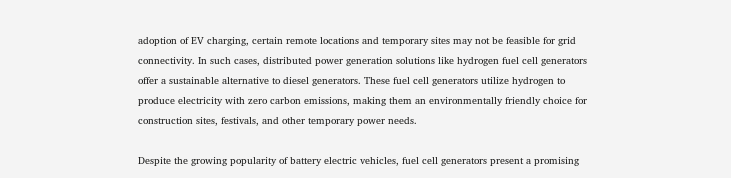adoption of EV charging, certain remote locations and temporary sites may not be feasible for grid connectivity. In such cases, distributed power generation solutions like hydrogen fuel cell generators offer a sustainable alternative to diesel generators. These fuel cell generators utilize hydrogen to produce electricity with zero carbon emissions, making them an environmentally friendly choice for construction sites, festivals, and other temporary power needs.

Despite the growing popularity of battery electric vehicles, fuel cell generators present a promising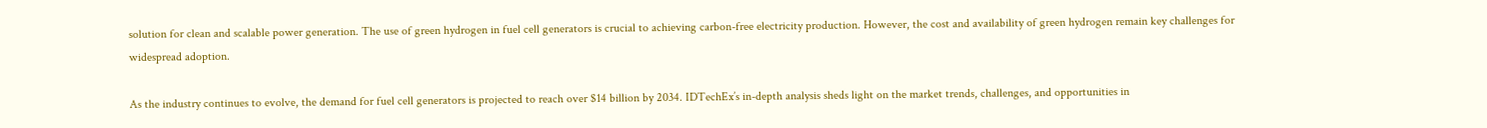solution for clean and scalable power generation. The use of green hydrogen in fuel cell generators is crucial to achieving carbon-free electricity production. However, the cost and availability of green hydrogen remain key challenges for widespread adoption.

As the industry continues to evolve, the demand for fuel cell generators is projected to reach over $14 billion by 2034. IDTechEx’s in-depth analysis sheds light on the market trends, challenges, and opportunities in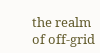the realm of off-grid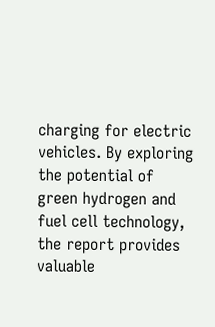charging for electric vehicles. By exploring the potential of green hydrogen and fuel cell technology, the report provides valuable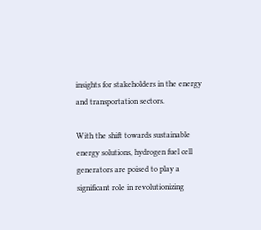insights for stakeholders in the energy and transportation sectors.

With the shift towards sustainable energy solutions, hydrogen fuel cell generators are poised to play a significant role in revolutionizing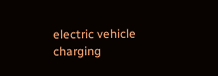electric vehicle charging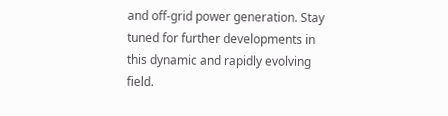and off-grid power generation. Stay tuned for further developments in this dynamic and rapidly evolving field.